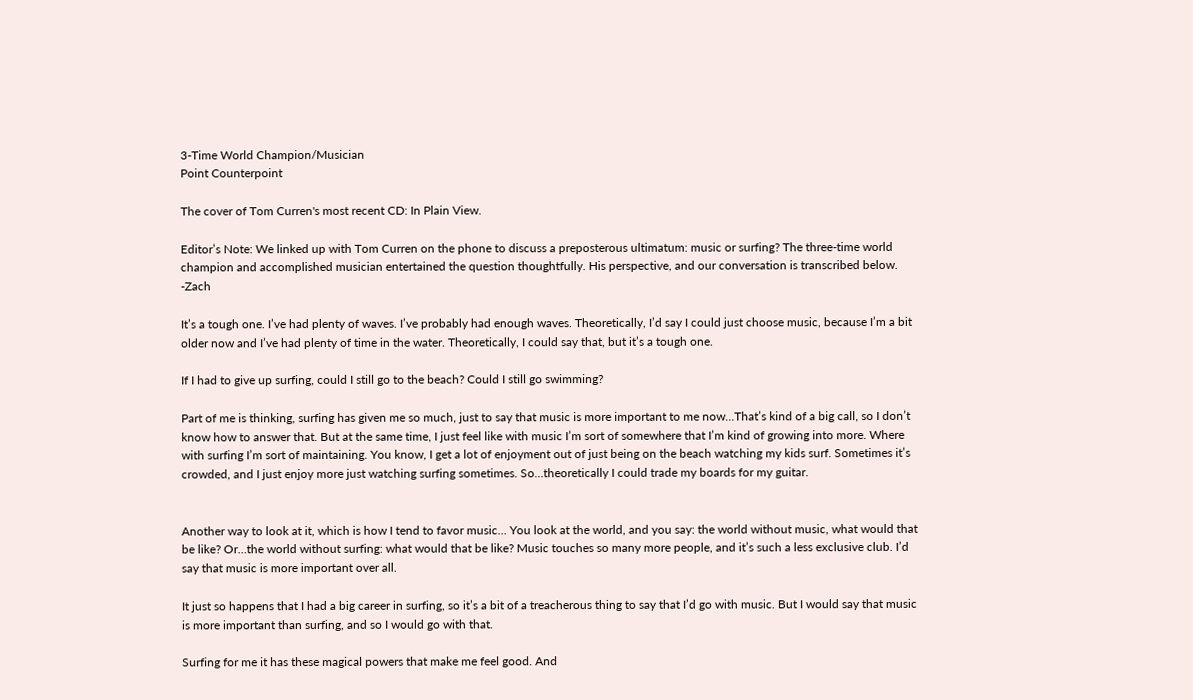3-Time World Champion/Musician
Point Counterpoint

The cover of Tom Curren's most recent CD: In Plain View.

Editor’s Note: We linked up with Tom Curren on the phone to discuss a preposterous ultimatum: music or surfing? The three-time world champion and accomplished musician entertained the question thoughtfully. His perspective, and our conversation is transcribed below. -Zach

It’s a tough one. I’ve had plenty of waves. I’ve probably had enough waves. Theoretically, I’d say I could just choose music, because I’m a bit older now and I’ve had plenty of time in the water. Theoretically, I could say that, but it’s a tough one.

If I had to give up surfing, could I still go to the beach? Could I still go swimming?

Part of me is thinking, surfing has given me so much, just to say that music is more important to me now…That’s kind of a big call, so I don’t know how to answer that. But at the same time, I just feel like with music I’m sort of somewhere that I’m kind of growing into more. Where with surfing I’m sort of maintaining. You know, I get a lot of enjoyment out of just being on the beach watching my kids surf. Sometimes it’s crowded, and I just enjoy more just watching surfing sometimes. So…theoretically I could trade my boards for my guitar.


Another way to look at it, which is how I tend to favor music… You look at the world, and you say: the world without music, what would that be like? Or…the world without surfing: what would that be like? Music touches so many more people, and it’s such a less exclusive club. I’d say that music is more important over all.

It just so happens that I had a big career in surfing, so it’s a bit of a treacherous thing to say that I’d go with music. But I would say that music is more important than surfing, and so I would go with that.

Surfing for me it has these magical powers that make me feel good. And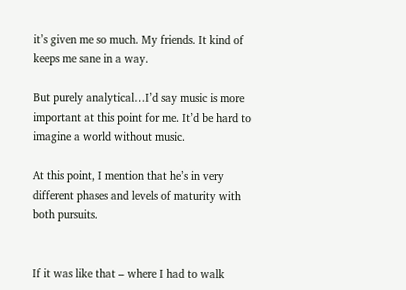it’s given me so much. My friends. It kind of keeps me sane in a way.

But purely analytical…I’d say music is more important at this point for me. It’d be hard to imagine a world without music.

At this point, I mention that he’s in very different phases and levels of maturity with both pursuits.


If it was like that – where I had to walk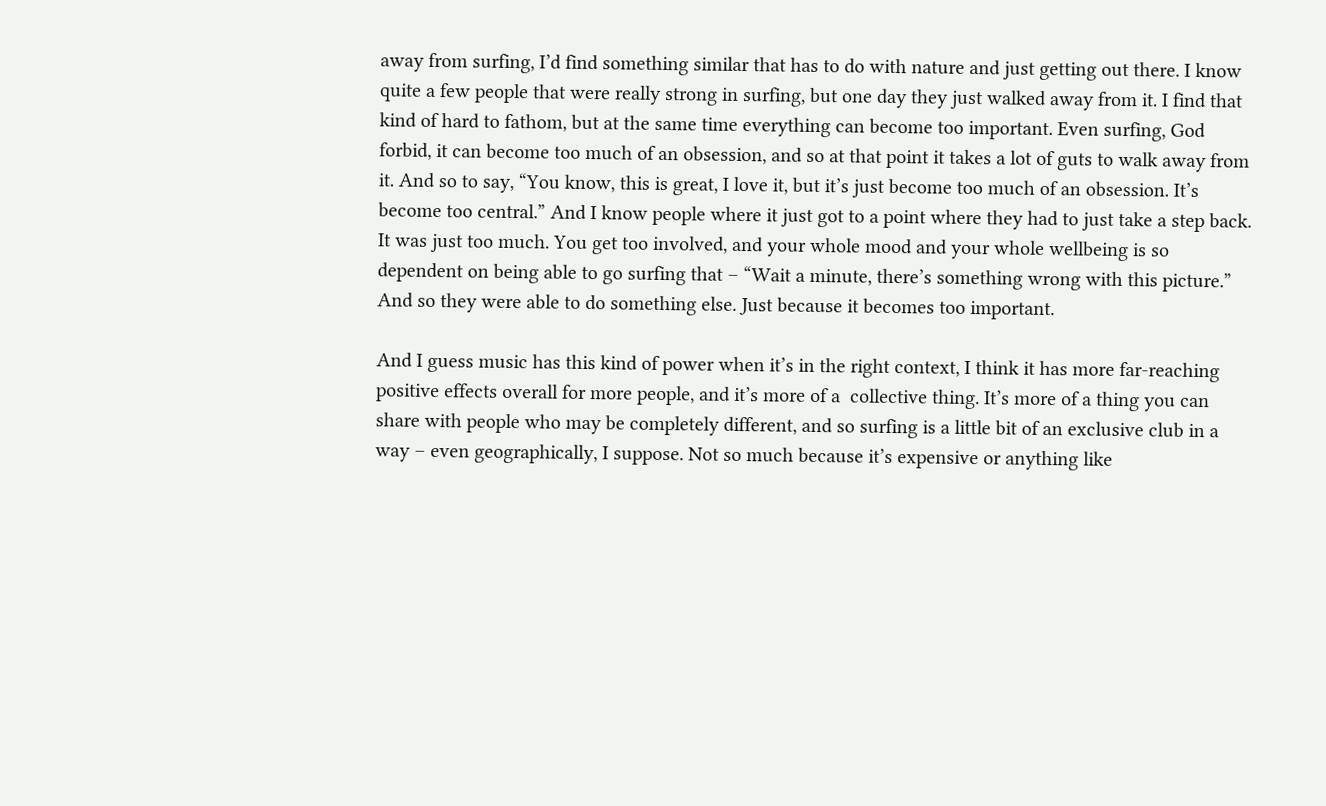away from surfing, I’d find something similar that has to do with nature and just getting out there. I know quite a few people that were really strong in surfing, but one day they just walked away from it. I find that kind of hard to fathom, but at the same time everything can become too important. Even surfing, God forbid, it can become too much of an obsession, and so at that point it takes a lot of guts to walk away from it. And so to say, “You know, this is great, I love it, but it’s just become too much of an obsession. It’s become too central.” And I know people where it just got to a point where they had to just take a step back. It was just too much. You get too involved, and your whole mood and your whole wellbeing is so dependent on being able to go surfing that – “Wait a minute, there’s something wrong with this picture.” And so they were able to do something else. Just because it becomes too important.

And I guess music has this kind of power when it’s in the right context, I think it has more far-reaching positive effects overall for more people, and it’s more of a  collective thing. It’s more of a thing you can share with people who may be completely different, and so surfing is a little bit of an exclusive club in a way – even geographically, I suppose. Not so much because it’s expensive or anything like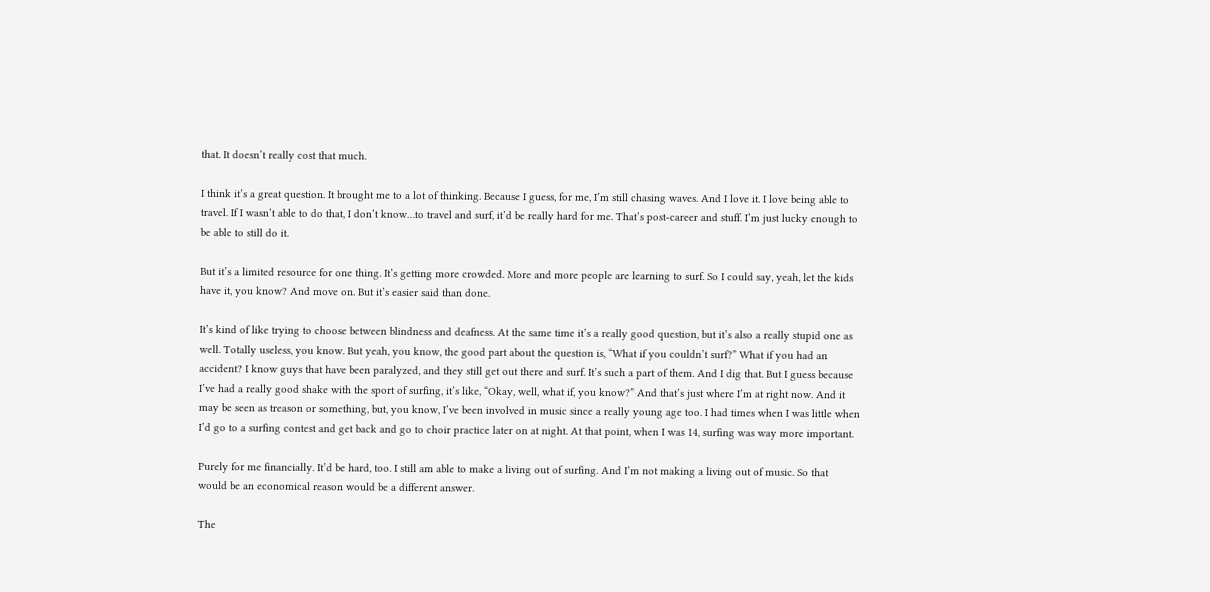that. It doesn’t really cost that much.

I think it’s a great question. It brought me to a lot of thinking. Because I guess, for me, I’m still chasing waves. And I love it. I love being able to travel. If I wasn’t able to do that, I don’t know…to travel and surf, it’d be really hard for me. That’s post-career and stuff. I’m just lucky enough to be able to still do it.

But it’s a limited resource for one thing. It’s getting more crowded. More and more people are learning to surf. So I could say, yeah, let the kids have it, you know? And move on. But it’s easier said than done.

It’s kind of like trying to choose between blindness and deafness. At the same time it’s a really good question, but it’s also a really stupid one as well. Totally useless, you know. But yeah, you know, the good part about the question is, “What if you couldn’t surf?” What if you had an accident? I know guys that have been paralyzed, and they still get out there and surf. It’s such a part of them. And I dig that. But I guess because I’ve had a really good shake with the sport of surfing, it’s like, “Okay, well, what if, you know?” And that’s just where I’m at right now. And it may be seen as treason or something, but, you know, I’ve been involved in music since a really young age too. I had times when I was little when I’d go to a surfing contest and get back and go to choir practice later on at night. At that point, when I was 14, surfing was way more important.

Purely for me financially. It’d be hard, too. I still am able to make a living out of surfing. And I’m not making a living out of music. So that would be an economical reason would be a different answer.

The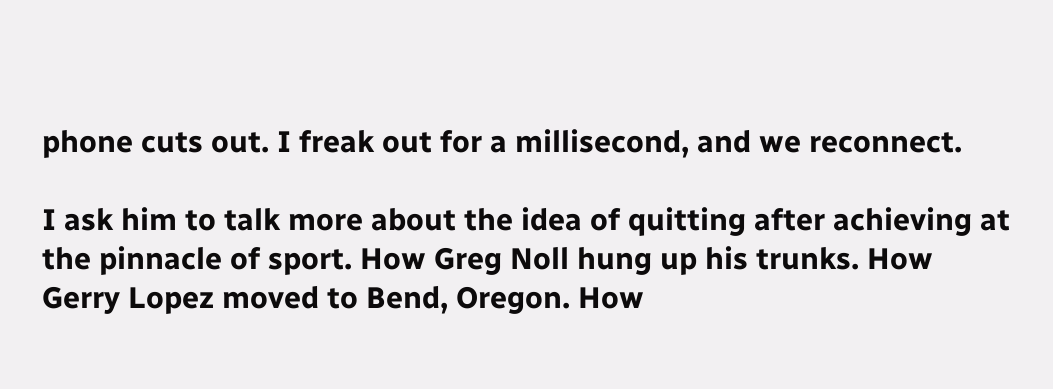phone cuts out. I freak out for a millisecond, and we reconnect.

I ask him to talk more about the idea of quitting after achieving at the pinnacle of sport. How Greg Noll hung up his trunks. How Gerry Lopez moved to Bend, Oregon. How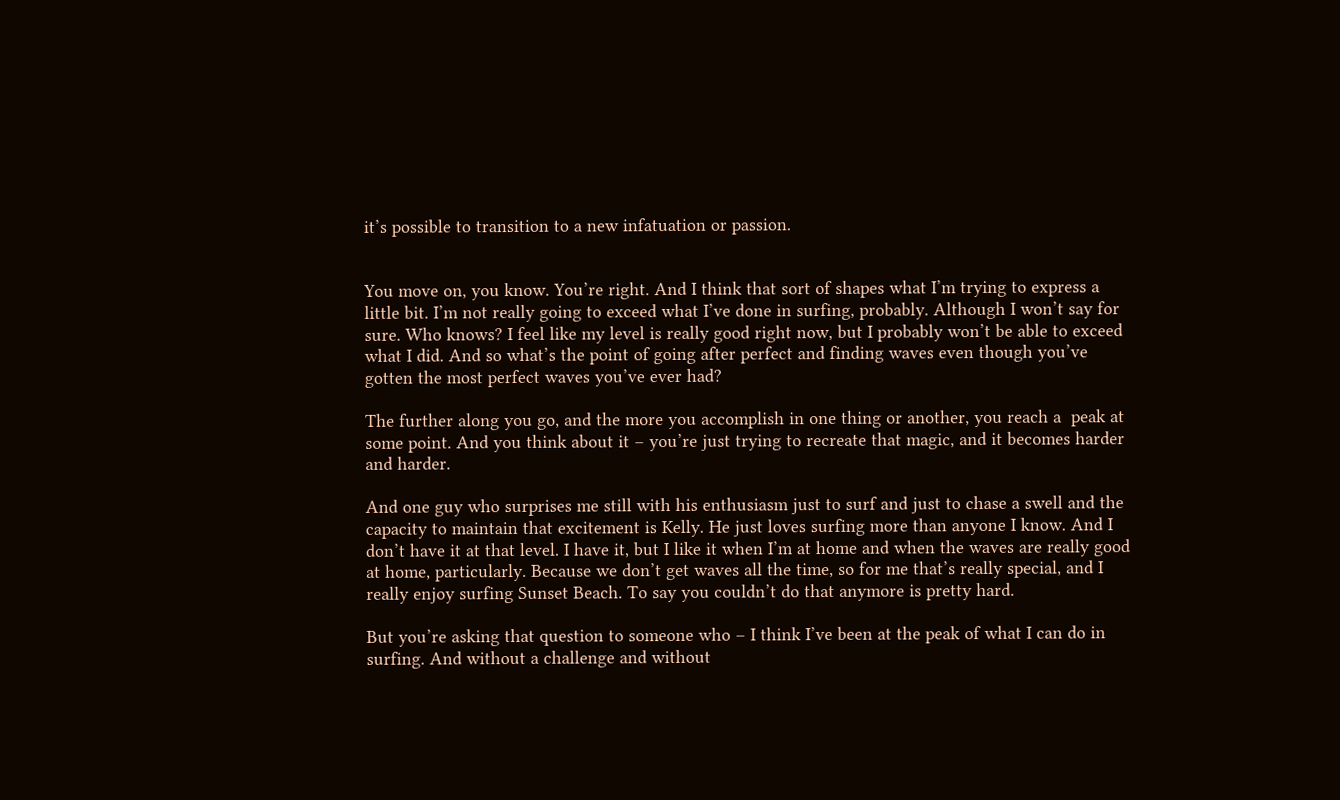it’s possible to transition to a new infatuation or passion.


You move on, you know. You’re right. And I think that sort of shapes what I’m trying to express a little bit. I’m not really going to exceed what I’ve done in surfing, probably. Although I won’t say for sure. Who knows? I feel like my level is really good right now, but I probably won’t be able to exceed what I did. And so what’s the point of going after perfect and finding waves even though you’ve gotten the most perfect waves you’ve ever had?

The further along you go, and the more you accomplish in one thing or another, you reach a  peak at some point. And you think about it – you’re just trying to recreate that magic, and it becomes harder and harder.

And one guy who surprises me still with his enthusiasm just to surf and just to chase a swell and the capacity to maintain that excitement is Kelly. He just loves surfing more than anyone I know. And I don’t have it at that level. I have it, but I like it when I’m at home and when the waves are really good at home, particularly. Because we don’t get waves all the time, so for me that’s really special, and I really enjoy surfing Sunset Beach. To say you couldn’t do that anymore is pretty hard.

But you’re asking that question to someone who – I think I’ve been at the peak of what I can do in surfing. And without a challenge and without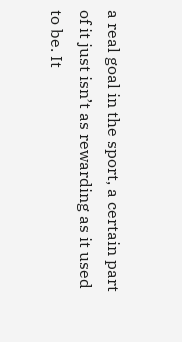a real goal in the sport, a certain part of it just isn’t as rewarding as it used to be. It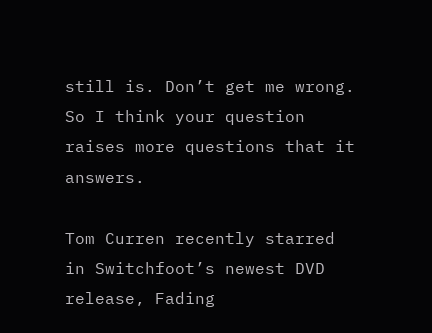still is. Don’t get me wrong. So I think your question raises more questions that it answers.

Tom Curren recently starred in Switchfoot’s newest DVD release, Fading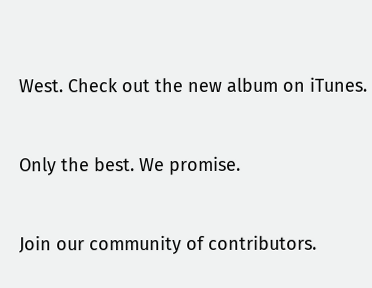West. Check out the new album on iTunes.


Only the best. We promise.


Join our community of contributors.